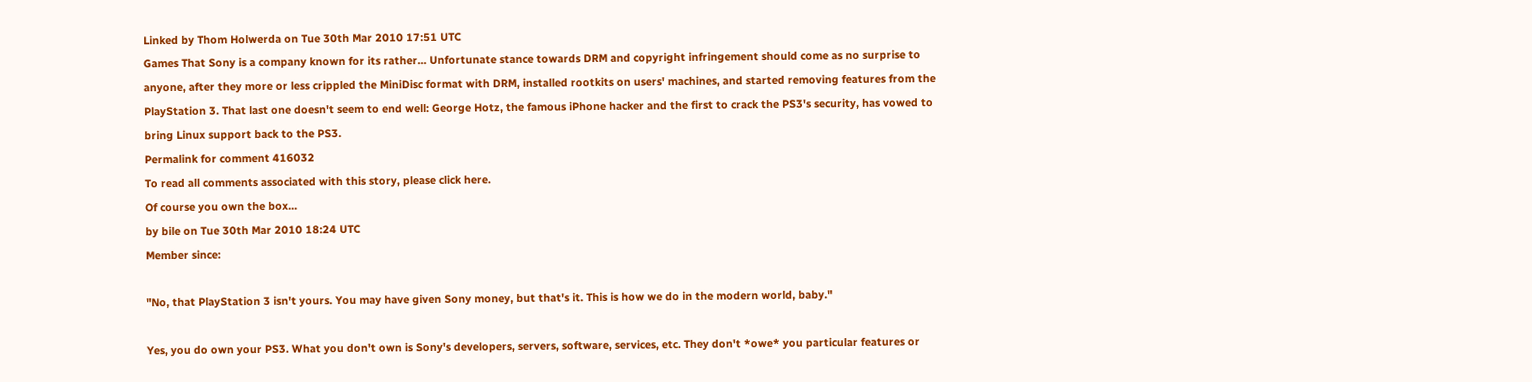Linked by Thom Holwerda on Tue 30th Mar 2010 17:51 UTC
Games That Sony is a company known for its rather... Unfortunate stance towards DRM and copyright infringement should come as no surprise to anyone, after they more or less crippled the MiniDisc format with DRM, installed rootkits on users' machines, and started removing features from the PlayStation 3. That last one doesn't seem to end well: George Hotz, the famous iPhone hacker and the first to crack the PS3's security, has vowed to bring Linux support back to the PS3.
Permalink for comment 416032
To read all comments associated with this story, please click here.
Of course you own the box...
by bile on Tue 30th Mar 2010 18:24 UTC
Member since:

"No, that PlayStation 3 isn't yours. You may have given Sony money, but that's it. This is how we do in the modern world, baby."

Yes, you do own your PS3. What you don't own is Sony's developers, servers, software, services, etc. They don't *owe* you particular features or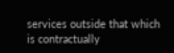services outside that which is contractually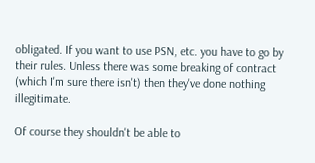obligated. If you want to use PSN, etc. you have to go by their rules. Unless there was some breaking of contract (which I'm sure there isn't) then they've done nothing illegitimate.

Of course they shouldn't be able to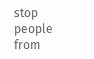stop people from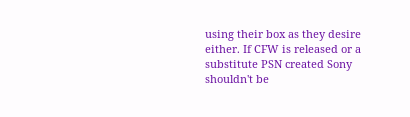using their box as they desire either. If CFW is released or a substitute PSN created Sony shouldn't be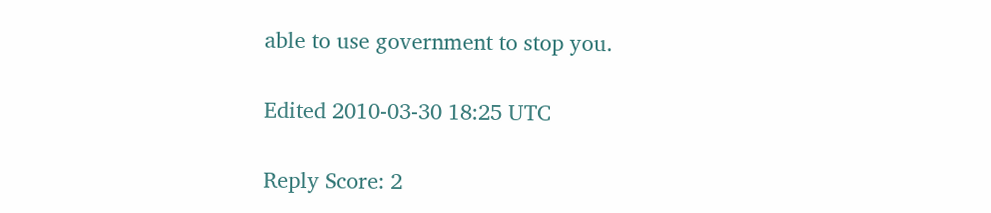able to use government to stop you.

Edited 2010-03-30 18:25 UTC

Reply Score: 2